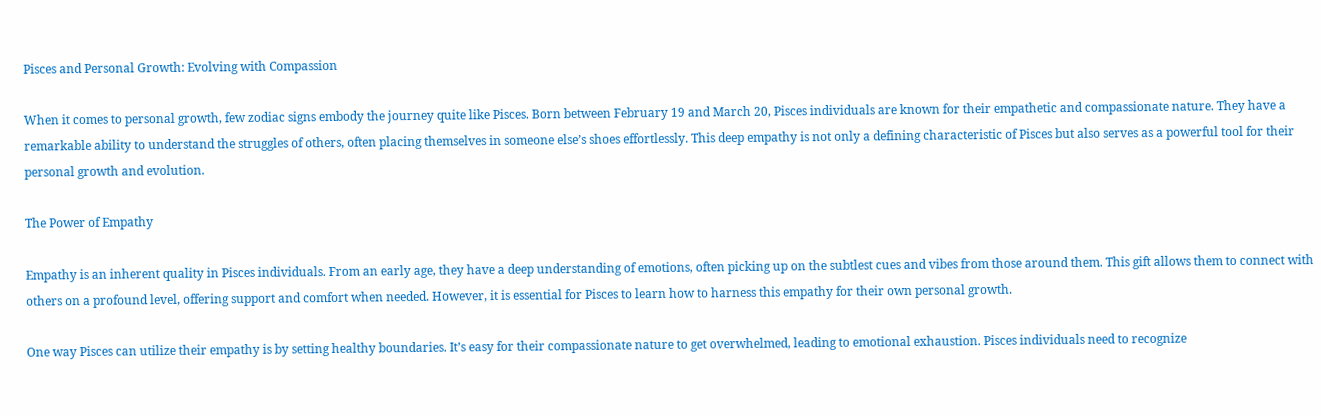Pisces and Personal Growth: Evolving with Compassion

When it comes to personal growth, few zodiac signs embody the journey quite like Pisces. Born between February 19 and March 20, Pisces individuals are known for their empathetic and compassionate nature. They have a remarkable ability to understand the struggles of others, often placing themselves in someone else’s shoes effortlessly. This deep empathy is not only a defining characteristic of Pisces but also serves as a powerful tool for their personal growth and evolution.

The Power of Empathy

Empathy is an inherent quality in Pisces individuals. From an early age, they have a deep understanding of emotions, often picking up on the subtlest cues and vibes from those around them. This gift allows them to connect with others on a profound level, offering support and comfort when needed. However, it is essential for Pisces to learn how to harness this empathy for their own personal growth.

One way Pisces can utilize their empathy is by setting healthy boundaries. It’s easy for their compassionate nature to get overwhelmed, leading to emotional exhaustion. Pisces individuals need to recognize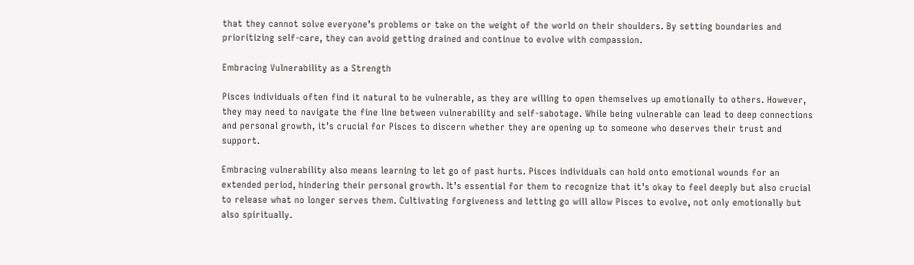that they cannot solve everyone’s problems or take on the weight of the world on their shoulders. By setting boundaries and prioritizing self-care, they can avoid getting drained and continue to evolve with compassion.

Embracing Vulnerability as a Strength

Pisces individuals often find it natural to be vulnerable, as they are willing to open themselves up emotionally to others. However, they may need to navigate the fine line between vulnerability and self-sabotage. While being vulnerable can lead to deep connections and personal growth, it’s crucial for Pisces to discern whether they are opening up to someone who deserves their trust and support.

Embracing vulnerability also means learning to let go of past hurts. Pisces individuals can hold onto emotional wounds for an extended period, hindering their personal growth. It’s essential for them to recognize that it’s okay to feel deeply but also crucial to release what no longer serves them. Cultivating forgiveness and letting go will allow Pisces to evolve, not only emotionally but also spiritually.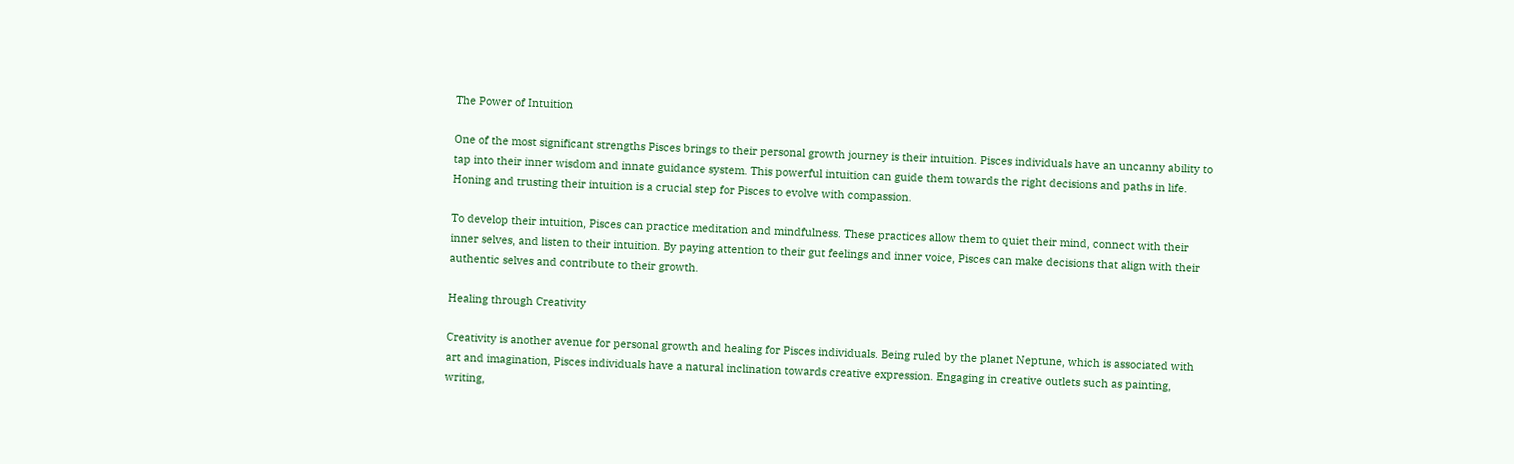The Power of Intuition

One of the most significant strengths Pisces brings to their personal growth journey is their intuition. Pisces individuals have an uncanny ability to tap into their inner wisdom and innate guidance system. This powerful intuition can guide them towards the right decisions and paths in life. Honing and trusting their intuition is a crucial step for Pisces to evolve with compassion.

To develop their intuition, Pisces can practice meditation and mindfulness. These practices allow them to quiet their mind, connect with their inner selves, and listen to their intuition. By paying attention to their gut feelings and inner voice, Pisces can make decisions that align with their authentic selves and contribute to their growth.

Healing through Creativity

Creativity is another avenue for personal growth and healing for Pisces individuals. Being ruled by the planet Neptune, which is associated with art and imagination, Pisces individuals have a natural inclination towards creative expression. Engaging in creative outlets such as painting, writing,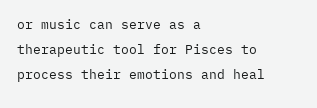or music can serve as a therapeutic tool for Pisces to process their emotions and heal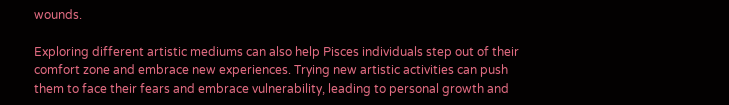wounds.

Exploring different artistic mediums can also help Pisces individuals step out of their comfort zone and embrace new experiences. Trying new artistic activities can push them to face their fears and embrace vulnerability, leading to personal growth and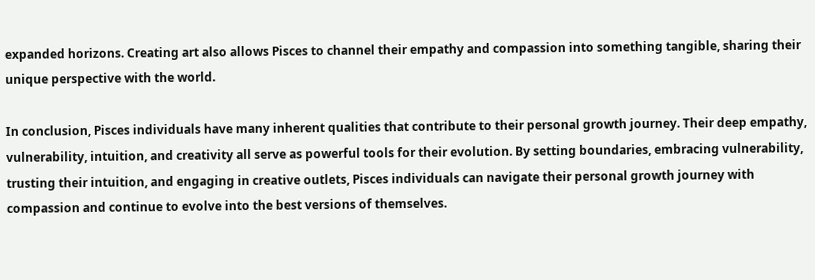expanded horizons. Creating art also allows Pisces to channel their empathy and compassion into something tangible, sharing their unique perspective with the world.

In conclusion, Pisces individuals have many inherent qualities that contribute to their personal growth journey. Their deep empathy, vulnerability, intuition, and creativity all serve as powerful tools for their evolution. By setting boundaries, embracing vulnerability, trusting their intuition, and engaging in creative outlets, Pisces individuals can navigate their personal growth journey with compassion and continue to evolve into the best versions of themselves.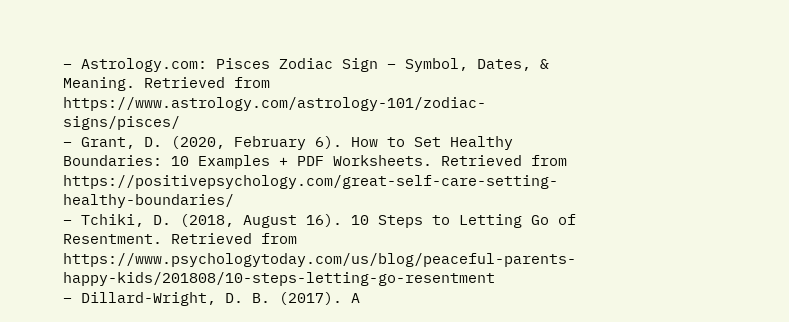– Astrology.com: Pisces Zodiac Sign – Symbol, Dates, & Meaning. Retrieved from https://www.astrology.com/astrology-101/zodiac-signs/pisces/
– Grant, D. (2020, February 6). How to Set Healthy Boundaries: 10 Examples + PDF Worksheets. Retrieved from https://positivepsychology.com/great-self-care-setting-healthy-boundaries/
– Tchiki, D. (2018, August 16). 10 Steps to Letting Go of Resentment. Retrieved from https://www.psychologytoday.com/us/blog/peaceful-parents-happy-kids/201808/10-steps-letting-go-resentment
– Dillard-Wright, D. B. (2017). A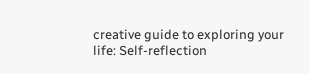creative guide to exploring your life: Self-reflection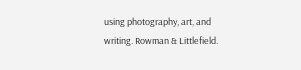using photography, art, and writing. Rowman & Littlefield.